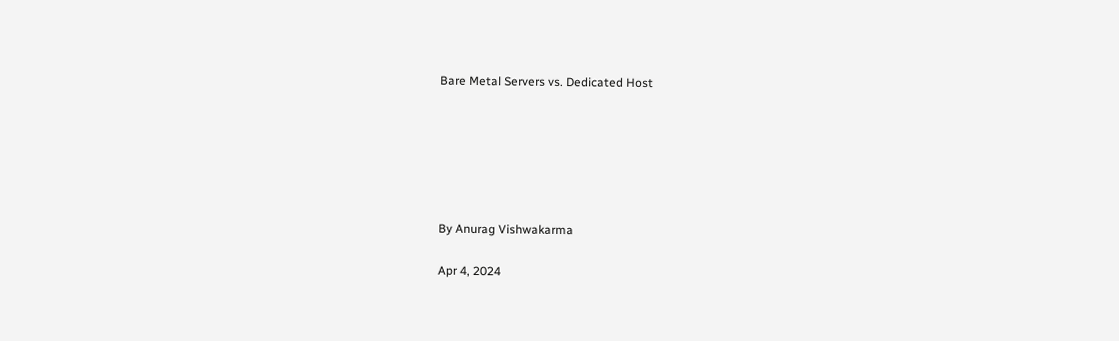Bare Metal Servers vs. Dedicated Host






By Anurag Vishwakarma

Apr 4, 2024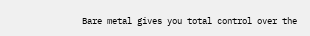Bare metal gives you total control over the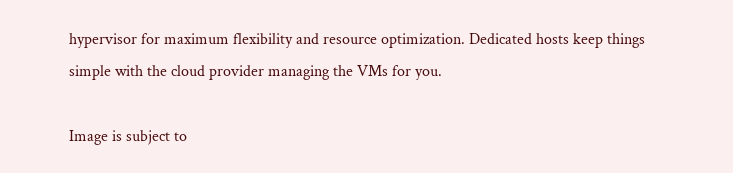hypervisor for maximum flexibility and resource optimization. Dedicated hosts keep things simple with the cloud provider managing the VMs for you.

Image is subject to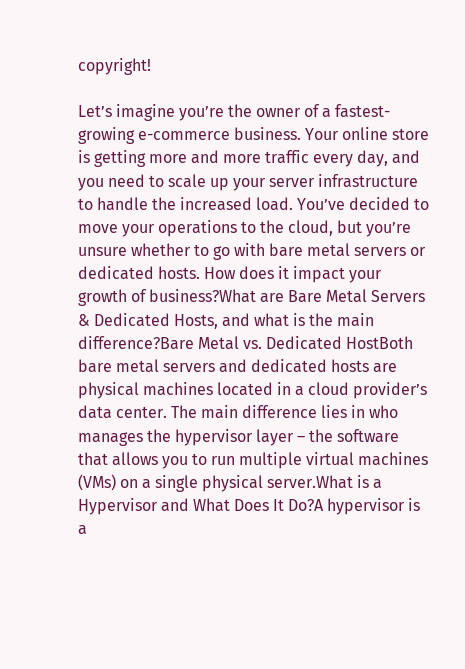copyright!

Let’s imagine you’re the owner of a fastest-growing e-commerce business. Your online store is getting more and more traffic every day, and you need to scale up your server infrastructure to handle the increased load. You’ve decided to move your operations to the cloud, but you’re unsure whether to go with bare metal servers or dedicated hosts. How does it impact your growth of business?What are Bare Metal Servers & Dedicated Hosts, and what is the main difference?Bare Metal vs. Dedicated HostBoth bare metal servers and dedicated hosts are physical machines located in a cloud provider’s data center. The main difference lies in who manages the hypervisor layer – the software that allows you to run multiple virtual machines (VMs) on a single physical server.What is a Hypervisor and What Does It Do?A hypervisor is a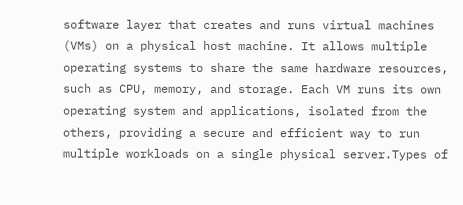software layer that creates and runs virtual machines (VMs) on a physical host machine. It allows multiple operating systems to share the same hardware resources, such as CPU, memory, and storage. Each VM runs its own operating system and applications, isolated from the others, providing a secure and efficient way to run multiple workloads on a single physical server.Types of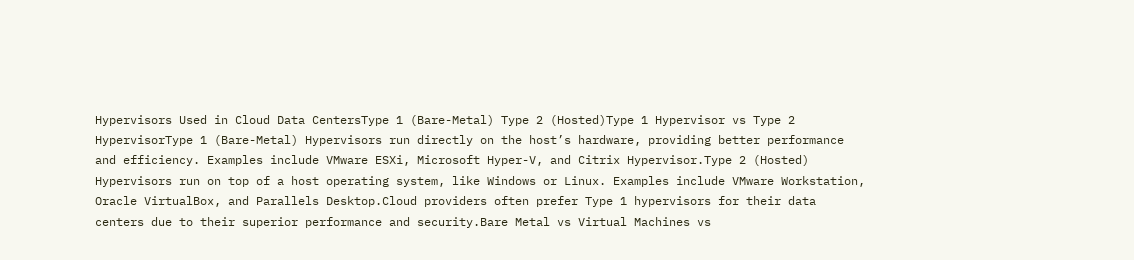Hypervisors Used in Cloud Data CentersType 1 (Bare-Metal) Type 2 (Hosted)Type 1 Hypervisor vs Type 2 HypervisorType 1 (Bare-Metal) Hypervisors run directly on the host’s hardware, providing better performance and efficiency. Examples include VMware ESXi, Microsoft Hyper-V, and Citrix Hypervisor.Type 2 (Hosted) Hypervisors run on top of a host operating system, like Windows or Linux. Examples include VMware Workstation, Oracle VirtualBox, and Parallels Desktop.Cloud providers often prefer Type 1 hypervisors for their data centers due to their superior performance and security.Bare Metal vs Virtual Machines vs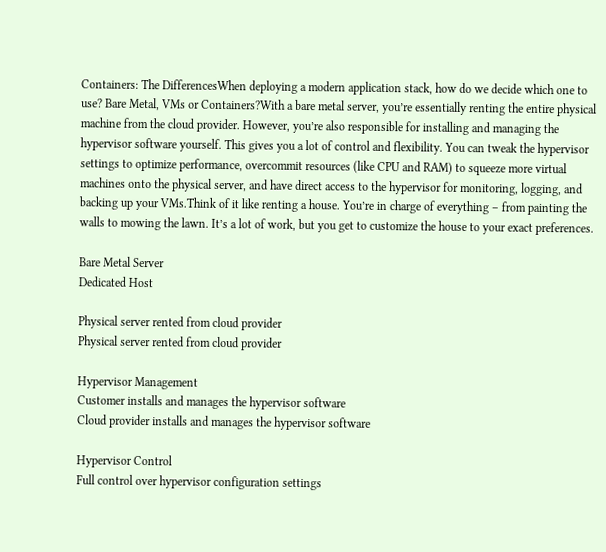Containers: The DifferencesWhen deploying a modern application stack, how do we decide which one to use? Bare Metal, VMs or Containers?With a bare metal server, you’re essentially renting the entire physical machine from the cloud provider. However, you’re also responsible for installing and managing the hypervisor software yourself. This gives you a lot of control and flexibility. You can tweak the hypervisor settings to optimize performance, overcommit resources (like CPU and RAM) to squeeze more virtual machines onto the physical server, and have direct access to the hypervisor for monitoring, logging, and backing up your VMs.Think of it like renting a house. You’re in charge of everything – from painting the walls to mowing the lawn. It’s a lot of work, but you get to customize the house to your exact preferences.

Bare Metal Server
Dedicated Host

Physical server rented from cloud provider
Physical server rented from cloud provider

Hypervisor Management
Customer installs and manages the hypervisor software
Cloud provider installs and manages the hypervisor software

Hypervisor Control
Full control over hypervisor configuration settings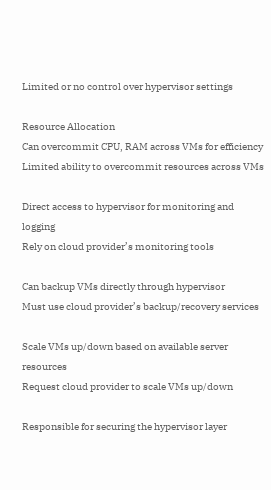Limited or no control over hypervisor settings

Resource Allocation
Can overcommit CPU, RAM across VMs for efficiency
Limited ability to overcommit resources across VMs

Direct access to hypervisor for monitoring and logging
Rely on cloud provider’s monitoring tools

Can backup VMs directly through hypervisor
Must use cloud provider’s backup/recovery services

Scale VMs up/down based on available server resources
Request cloud provider to scale VMs up/down

Responsible for securing the hypervisor layer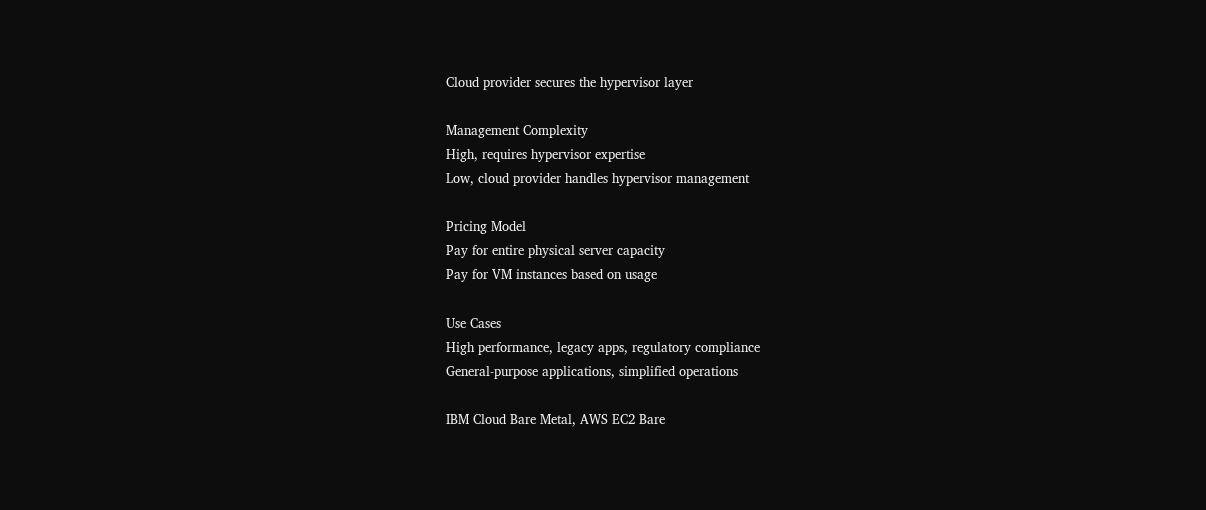Cloud provider secures the hypervisor layer

Management Complexity
High, requires hypervisor expertise
Low, cloud provider handles hypervisor management

Pricing Model
Pay for entire physical server capacity
Pay for VM instances based on usage

Use Cases
High performance, legacy apps, regulatory compliance
General-purpose applications, simplified operations

IBM Cloud Bare Metal, AWS EC2 Bare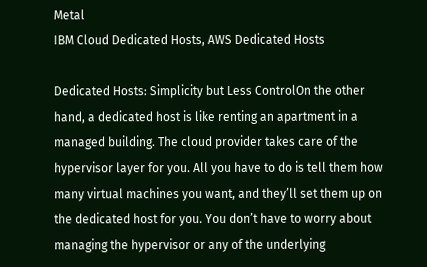Metal
IBM Cloud Dedicated Hosts, AWS Dedicated Hosts

Dedicated Hosts: Simplicity but Less ControlOn the other hand, a dedicated host is like renting an apartment in a managed building. The cloud provider takes care of the hypervisor layer for you. All you have to do is tell them how many virtual machines you want, and they’ll set them up on the dedicated host for you. You don’t have to worry about managing the hypervisor or any of the underlying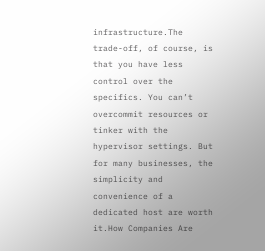infrastructure.The trade-off, of course, is that you have less control over the specifics. You can’t overcommit resources or tinker with the hypervisor settings. But for many businesses, the simplicity and convenience of a dedicated host are worth it.How Companies Are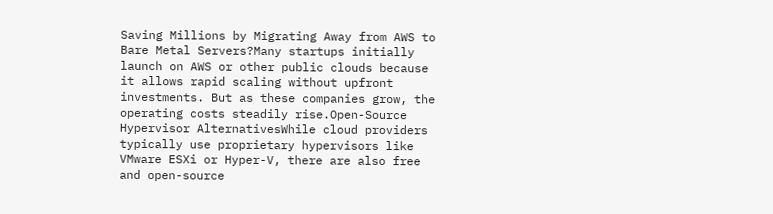Saving Millions by Migrating Away from AWS to Bare Metal Servers?Many startups initially launch on AWS or other public clouds because it allows rapid scaling without upfront investments. But as these companies grow, the operating costs steadily rise.Open-Source Hypervisor AlternativesWhile cloud providers typically use proprietary hypervisors like VMware ESXi or Hyper-V, there are also free and open-source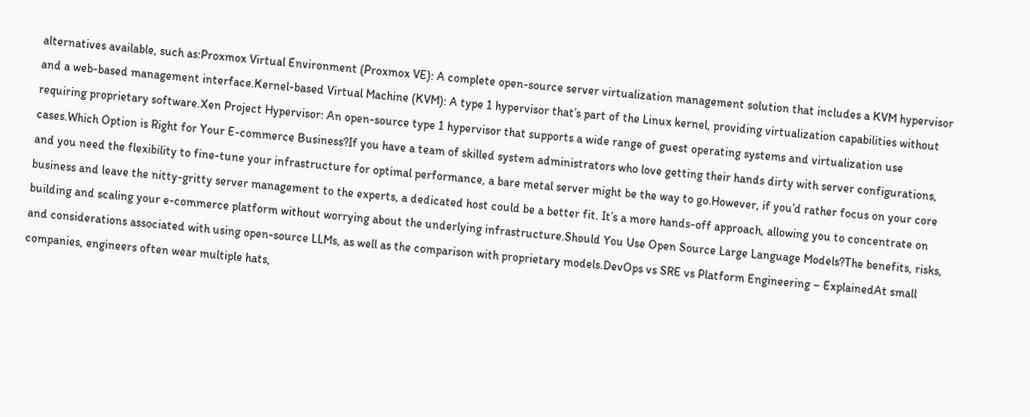alternatives available, such as:Proxmox Virtual Environment (Proxmox VE): A complete open-source server virtualization management solution that includes a KVM hypervisor and a web-based management interface.Kernel-based Virtual Machine (KVM): A type 1 hypervisor that’s part of the Linux kernel, providing virtualization capabilities without requiring proprietary software.Xen Project Hypervisor: An open-source type 1 hypervisor that supports a wide range of guest operating systems and virtualization use cases.Which Option is Right for Your E-commerce Business?If you have a team of skilled system administrators who love getting their hands dirty with server configurations, and you need the flexibility to fine-tune your infrastructure for optimal performance, a bare metal server might be the way to go.However, if you’d rather focus on your core business and leave the nitty-gritty server management to the experts, a dedicated host could be a better fit. It’s a more hands-off approach, allowing you to concentrate on building and scaling your e-commerce platform without worrying about the underlying infrastructure.Should You Use Open Source Large Language Models?The benefits, risks, and considerations associated with using open-source LLMs, as well as the comparison with proprietary models.DevOps vs SRE vs Platform Engineering – ExplainedAt small companies, engineers often wear multiple hats,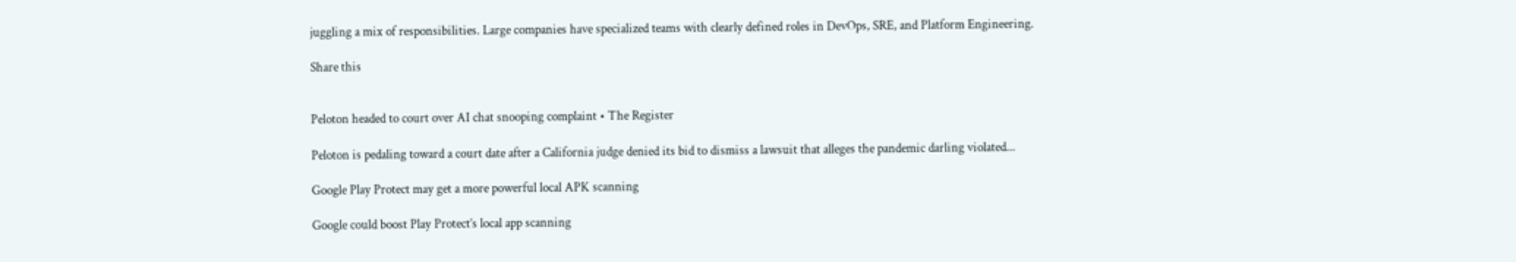juggling a mix of responsibilities. Large companies have specialized teams with clearly defined roles in DevOps, SRE, and Platform Engineering.

Share this


Peloton headed to court over AI chat snooping complaint • The Register

Peloton is pedaling toward a court date after a California judge denied its bid to dismiss a lawsuit that alleges the pandemic darling violated...

Google Play Protect may get a more powerful local APK scanning

Google could boost Play Protect’s local app scanning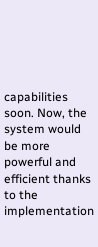capabilities soon. Now, the system would be more powerful and efficient thanks to the implementation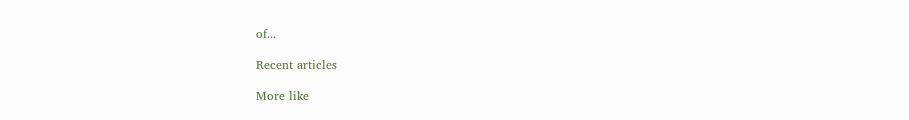of...

Recent articles

More like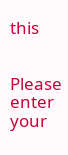this


Please enter your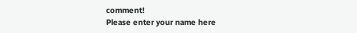comment!
Please enter your name here